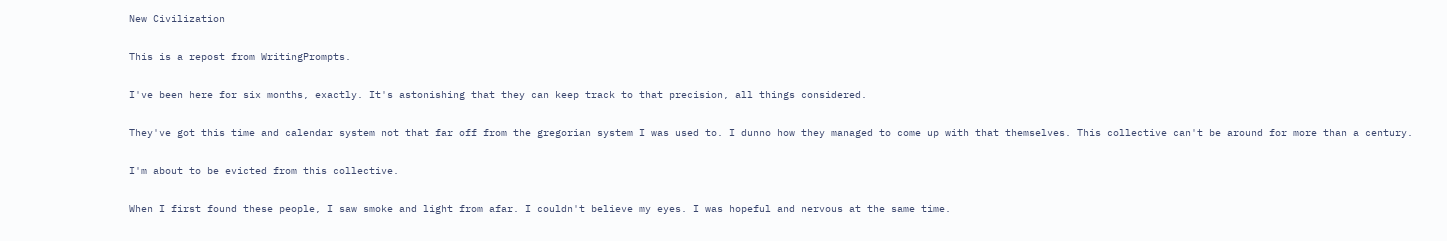New Civilization

This is a repost from WritingPrompts.

I've been here for six months, exactly. It's astonishing that they can keep track to that precision, all things considered.

They've got this time and calendar system not that far off from the gregorian system I was used to. I dunno how they managed to come up with that themselves. This collective can't be around for more than a century.

I'm about to be evicted from this collective.

When I first found these people, I saw smoke and light from afar. I couldn't believe my eyes. I was hopeful and nervous at the same time.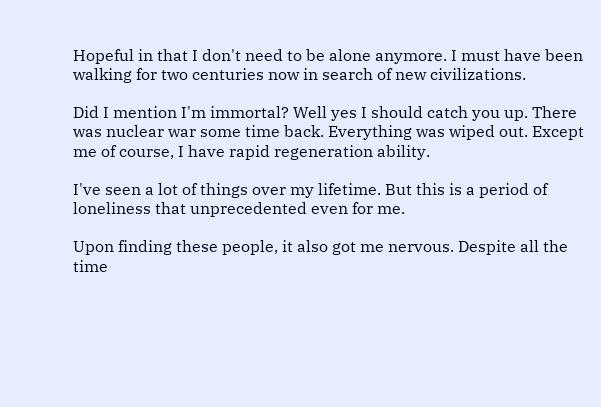Hopeful in that I don't need to be alone anymore. I must have been walking for two centuries now in search of new civilizations.

Did I mention I'm immortal? Well yes I should catch you up. There was nuclear war some time back. Everything was wiped out. Except me of course, I have rapid regeneration ability.

I've seen a lot of things over my lifetime. But this is a period of loneliness that unprecedented even for me.

Upon finding these people, it also got me nervous. Despite all the time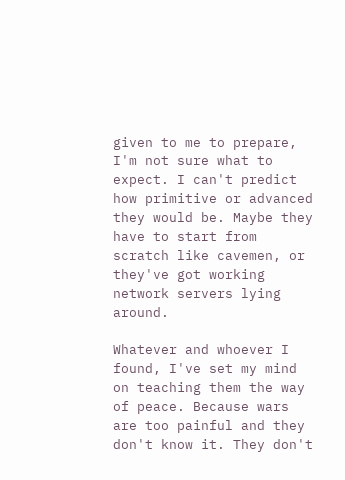given to me to prepare, I'm not sure what to expect. I can't predict how primitive or advanced they would be. Maybe they have to start from scratch like cavemen, or they've got working network servers lying around.

Whatever and whoever I found, I've set my mind on teaching them the way of peace. Because wars are too painful and they don't know it. They don't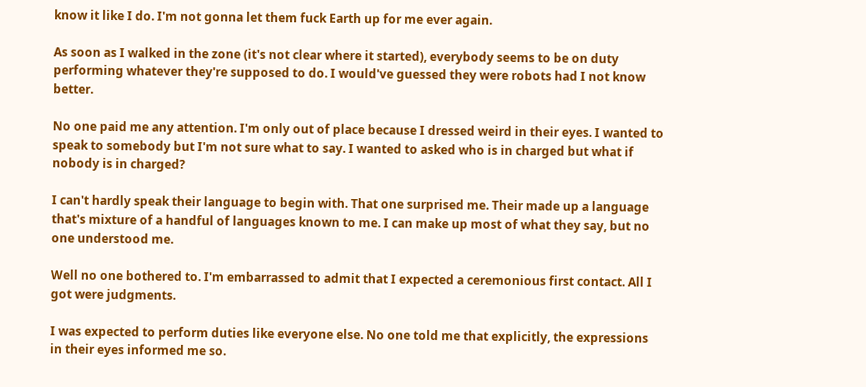know it like I do. I'm not gonna let them fuck Earth up for me ever again.

As soon as I walked in the zone (it's not clear where it started), everybody seems to be on duty performing whatever they're supposed to do. I would've guessed they were robots had I not know better.

No one paid me any attention. I'm only out of place because I dressed weird in their eyes. I wanted to speak to somebody but I'm not sure what to say. I wanted to asked who is in charged but what if nobody is in charged?

I can't hardly speak their language to begin with. That one surprised me. Their made up a language that's mixture of a handful of languages known to me. I can make up most of what they say, but no one understood me.

Well no one bothered to. I'm embarrassed to admit that I expected a ceremonious first contact. All I got were judgments.

I was expected to perform duties like everyone else. No one told me that explicitly, the expressions in their eyes informed me so.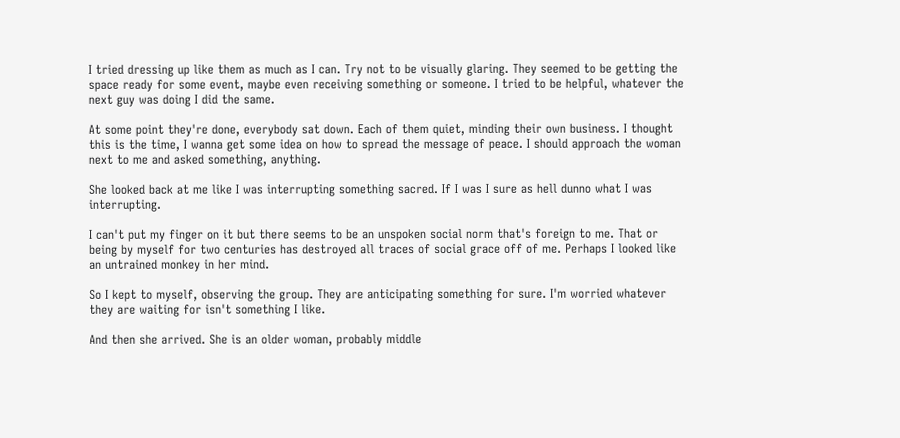I tried dressing up like them as much as I can. Try not to be visually glaring. They seemed to be getting the space ready for some event, maybe even receiving something or someone. I tried to be helpful, whatever the next guy was doing I did the same.

At some point they're done, everybody sat down. Each of them quiet, minding their own business. I thought this is the time, I wanna get some idea on how to spread the message of peace. I should approach the woman next to me and asked something, anything.

She looked back at me like I was interrupting something sacred. If I was I sure as hell dunno what I was interrupting.

I can't put my finger on it but there seems to be an unspoken social norm that's foreign to me. That or being by myself for two centuries has destroyed all traces of social grace off of me. Perhaps I looked like an untrained monkey in her mind.

So I kept to myself, observing the group. They are anticipating something for sure. I'm worried whatever they are waiting for isn't something I like.

And then she arrived. She is an older woman, probably middle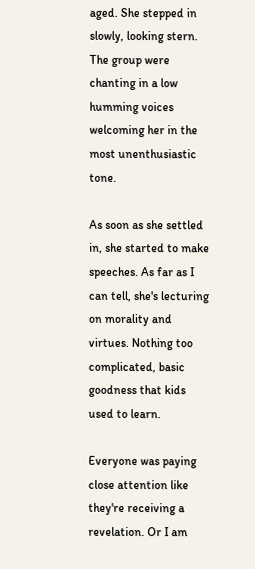aged. She stepped in slowly, looking stern. The group were chanting in a low humming voices welcoming her in the most unenthusiastic tone.

As soon as she settled in, she started to make speeches. As far as I can tell, she's lecturing on morality and virtues. Nothing too complicated, basic goodness that kids used to learn.

Everyone was paying close attention like they're receiving a revelation. Or I am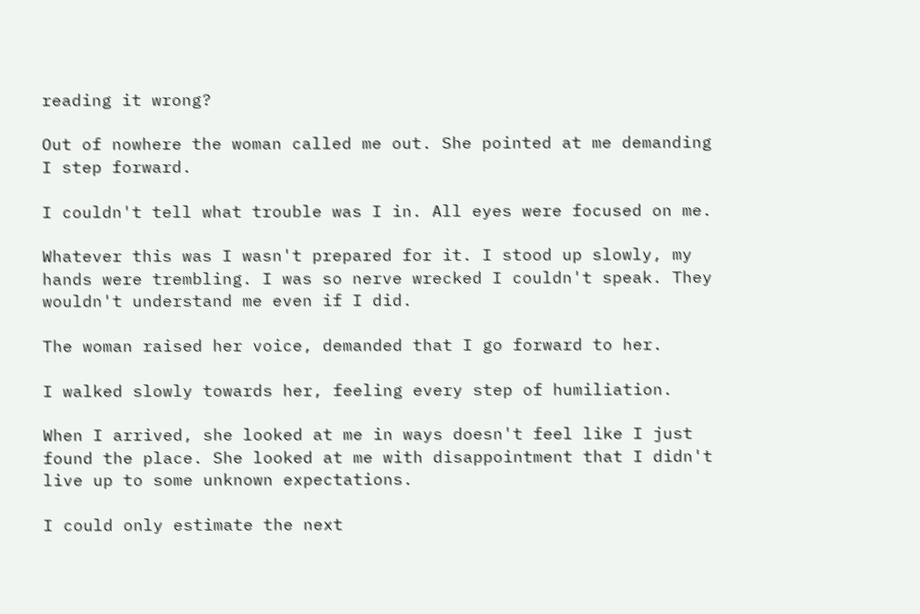reading it wrong?

Out of nowhere the woman called me out. She pointed at me demanding I step forward.

I couldn't tell what trouble was I in. All eyes were focused on me.

Whatever this was I wasn't prepared for it. I stood up slowly, my hands were trembling. I was so nerve wrecked I couldn't speak. They wouldn't understand me even if I did.

The woman raised her voice, demanded that I go forward to her.

I walked slowly towards her, feeling every step of humiliation.

When I arrived, she looked at me in ways doesn't feel like I just found the place. She looked at me with disappointment that I didn't live up to some unknown expectations.

I could only estimate the next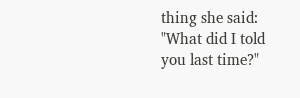thing she said: "What did I told you last time?"